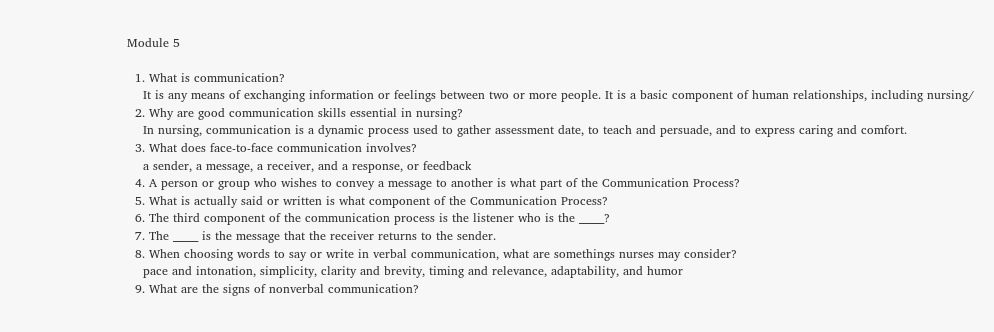Module 5

  1. What is communication?
    It is any means of exchanging information or feelings between two or more people. It is a basic component of human relationships, including nursing/
  2. Why are good communication skills essential in nursing?
    In nursing, communication is a dynamic process used to gather assessment date, to teach and persuade, and to express caring and comfort.
  3. What does face-to-face communication involves?
    a sender, a message, a receiver, and a response, or feedback
  4. A person or group who wishes to convey a message to another is what part of the Communication Process?
  5. What is actually said or written is what component of the Communication Process?
  6. The third component of the communication process is the listener who is the _____?
  7. The _____ is the message that the receiver returns to the sender.
  8. When choosing words to say or write in verbal communication, what are somethings nurses may consider?
    pace and intonation, simplicity, clarity and brevity, timing and relevance, adaptability, and humor
  9. What are the signs of nonverbal communication?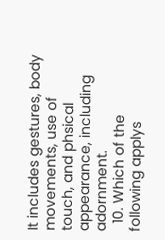It includes gestures, body movements, use of touch, and phsical appearance, including adornment.
  10. Which of the following applys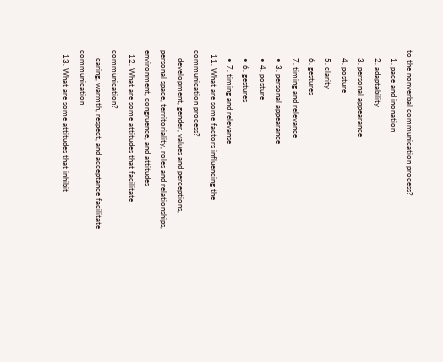to the nonverbal communication process?
    1. pace and inonation
    2. adaptability
    3. personal appearance
    4. posture
    5. clarity
    6. gestures
    7. timing and relevance
    • 3. personal appearance
    • 4. posture
    • 6. gestures
    • 7. timing and relevanse
  11. What are some factors influencing the communication process?
    development, gender, values and perceptions, personal space, territoriality, roles and relationships, environment, congruence, and attitudes
  12. What are some attitudes that facilitate communication?
    caring, warmth, respect, and acceptance facilitate communication
  13. What are some attitudes that inhibit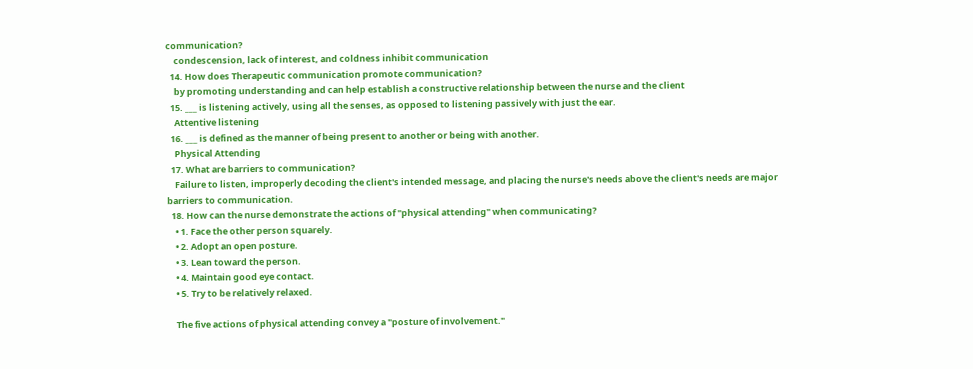communication?
    condescension, lack of interest, and coldness inhibit communication
  14. How does Therapeutic communication promote communication?
    by promoting understanding and can help establish a constructive relationship between the nurse and the client
  15. ___ is listening actively, using all the senses, as opposed to listening passively with just the ear.
    Attentive listening
  16. ___ is defined as the manner of being present to another or being with another.
    Physical Attending
  17. What are barriers to communication?
    Failure to listen, improperly decoding the client's intended message, and placing the nurse's needs above the client's needs are major barriers to communication.
  18. How can the nurse demonstrate the actions of "physical attending" when communicating?
    • 1. Face the other person squarely.
    • 2. Adopt an open posture.
    • 3. Lean toward the person.
    • 4. Maintain good eye contact.
    • 5. Try to be relatively relaxed.

    The five actions of physical attending convey a "posture of involvement."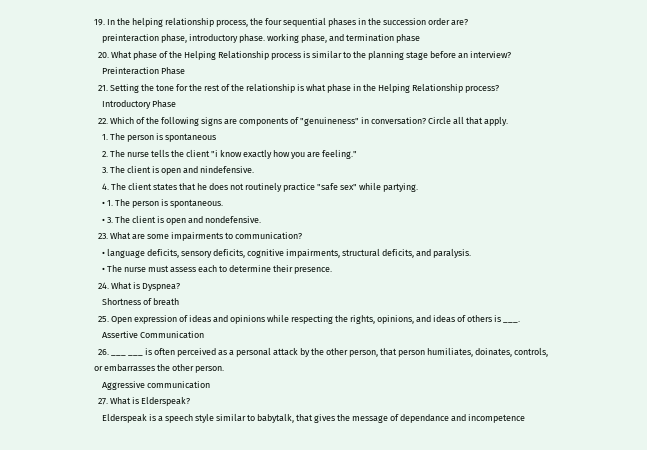19. In the helping relationship process, the four sequential phases in the succession order are?
    preinteraction phase, introductory phase. working phase, and termination phase
  20. What phase of the Helping Relationship process is similar to the planning stage before an interview?
    Preinteraction Phase
  21. Setting the tone for the rest of the relationship is what phase in the Helping Relationship process?
    Introductory Phase
  22. Which of the following signs are components of "genuineness" in conversation? Circle all that apply.
    1. The person is spontaneous
    2. The nurse tells the client "i know exactly how you are feeling."
    3. The client is open and nindefensive.
    4. The client states that he does not routinely practice "safe sex" while partying.
    • 1. The person is spontaneous.
    • 3. The client is open and nondefensive.
  23. What are some impairments to communication?
    • language deficits, sensory deficits, cognitive impairments, structural deficits, and paralysis.
    • The nurse must assess each to determine their presence.
  24. What is Dyspnea?
    Shortness of breath
  25. Open expression of ideas and opinions while respecting the rights, opinions, and ideas of others is ___.
    Assertive Communication
  26. ___ ___ is often perceived as a personal attack by the other person, that person humiliates, doinates, controls, or embarrasses the other person.
    Aggressive communication
  27. What is Elderspeak?
    Elderspeak is a speech style similar to babytalk, that gives the message of dependance and incompetence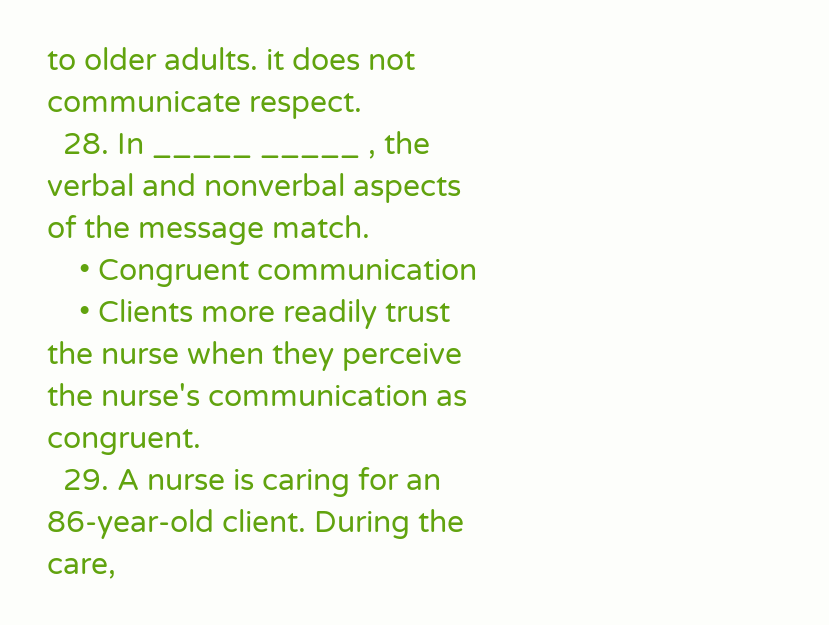to older adults. it does not communicate respect.
  28. In _____ _____ , the verbal and nonverbal aspects of the message match.
    • Congruent communication
    • Clients more readily trust the nurse when they perceive the nurse's communication as congruent.
  29. A nurse is caring for an 86-year-old client. During the care,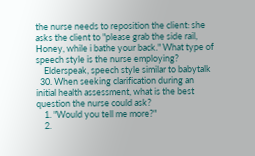the nurse needs to reposition the client: she asks the client to "please grab the side rail, Honey, while i bathe your back." What type of speech style is the nurse employing?
    Elderspeak, speech style similar to babytalk
  30. When seeking clarification during an initial health assessment, what is the best question the nurse could ask?
    1. "Would you tell me more?"
    2.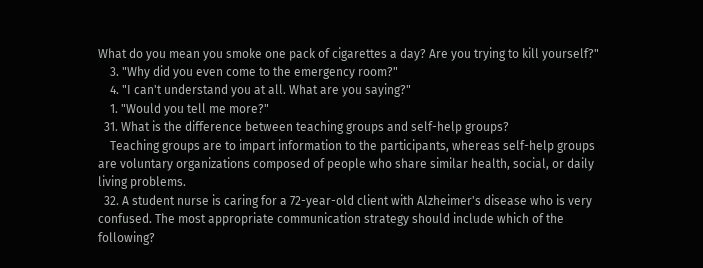What do you mean you smoke one pack of cigarettes a day? Are you trying to kill yourself?"
    3. "Why did you even come to the emergency room?"
    4. "I can't understand you at all. What are you saying?"
    1. "Would you tell me more?"
  31. What is the difference between teaching groups and self-help groups?
    Teaching groups are to impart information to the participants, whereas self-help groups are voluntary organizations composed of people who share similar health, social, or daily living problems.
  32. A student nurse is caring for a 72-year-old client with Alzheimer's disease who is very confused. The most appropriate communication strategy should include which of the following?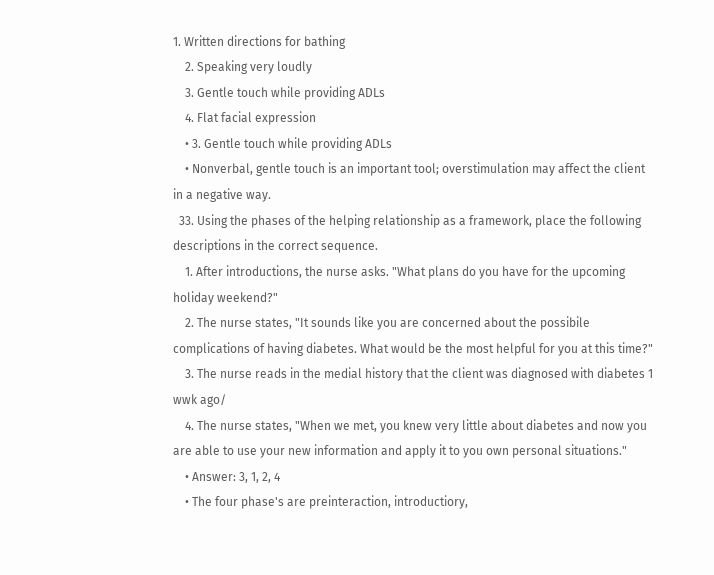1. Written directions for bathing
    2. Speaking very loudly
    3. Gentle touch while providing ADLs
    4. Flat facial expression
    • 3. Gentle touch while providing ADLs
    • Nonverbal, gentle touch is an important tool; overstimulation may affect the client in a negative way.
  33. Using the phases of the helping relationship as a framework, place the following descriptions in the correct sequence.
    1. After introductions, the nurse asks. "What plans do you have for the upcoming holiday weekend?"
    2. The nurse states, "It sounds like you are concerned about the possibile complications of having diabetes. What would be the most helpful for you at this time?"
    3. The nurse reads in the medial history that the client was diagnosed with diabetes 1 wwk ago/
    4. The nurse states, "When we met, you knew very little about diabetes and now you are able to use your new information and apply it to you own personal situations."
    • Answer: 3, 1, 2, 4
    • The four phase's are preinteraction, introductiory,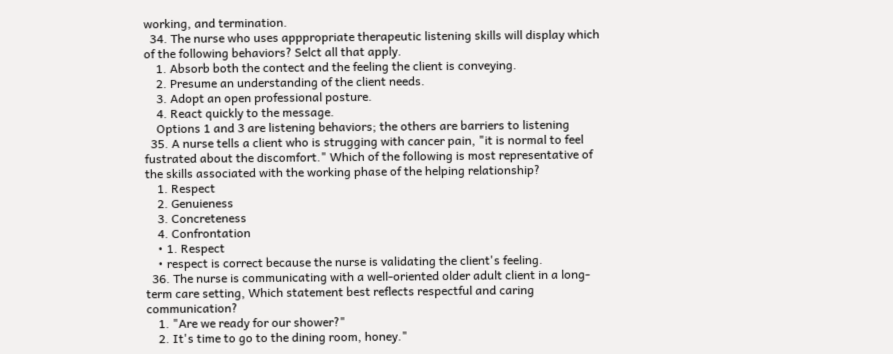working, and termination.
  34. The nurse who uses apppropriate therapeutic listening skills will display which of the following behaviors? Selct all that apply.
    1. Absorb both the contect and the feeling the client is conveying.
    2. Presume an understanding of the client needs.
    3. Adopt an open professional posture.
    4. React quickly to the message.
    Options 1 and 3 are listening behaviors; the others are barriers to listening
  35. A nurse tells a client who is strugging with cancer pain, "it is normal to feel fustrated about the discomfort." Which of the following is most representative of the skills associated with the working phase of the helping relationship?
    1. Respect
    2. Genuieness
    3. Concreteness
    4. Confrontation
    • 1. Respect
    • respect is correct because the nurse is validating the client's feeling.
  36. The nurse is communicating with a well-oriented older adult client in a long-term care setting, Which statement best reflects respectful and caring communication?
    1. "Are we ready for our shower?"
    2. It's time to go to the dining room, honey."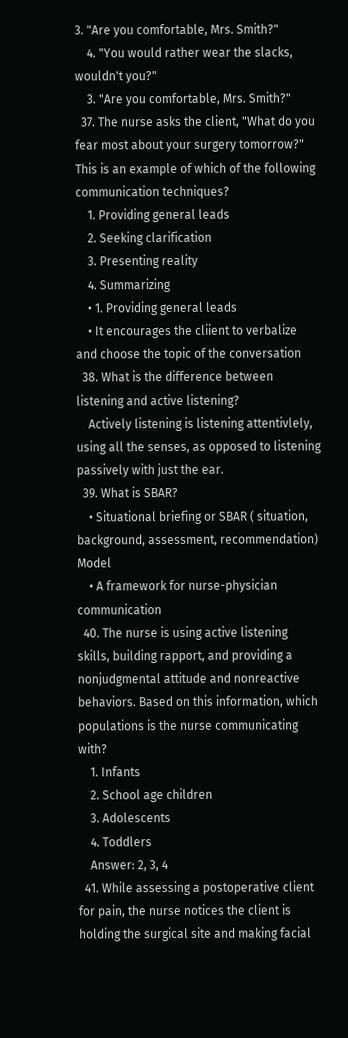3. "Are you comfortable, Mrs. Smith?"
    4. "You would rather wear the slacks, wouldn't you?"
    3. "Are you comfortable, Mrs. Smith?"
  37. The nurse asks the client, "What do you fear most about your surgery tomorrow?" This is an example of which of the following communication techniques?
    1. Providing general leads
    2. Seeking clarification
    3. Presenting reality
    4. Summarizing
    • 1. Providing general leads
    • It encourages the cliient to verbalize and choose the topic of the conversation
  38. What is the difference between listening and active listening?
    Actively listening is listening attentivlely, using all the senses, as opposed to listening passively with just the ear.
  39. What is SBAR?
    • Situational briefing or SBAR ( situation, background, assessment, recommendation) Model
    • A framework for nurse-physician communication
  40. The nurse is using active listening skills, building rapport, and providing a nonjudgmental attitude and nonreactive behaviors. Based on this information, which populations is the nurse communicating with?
    1. Infants
    2. School age children
    3. Adolescents
    4. Toddlers
    Answer: 2, 3, 4
  41. While assessing a postoperative client for pain, the nurse notices the client is holding the surgical site and making facial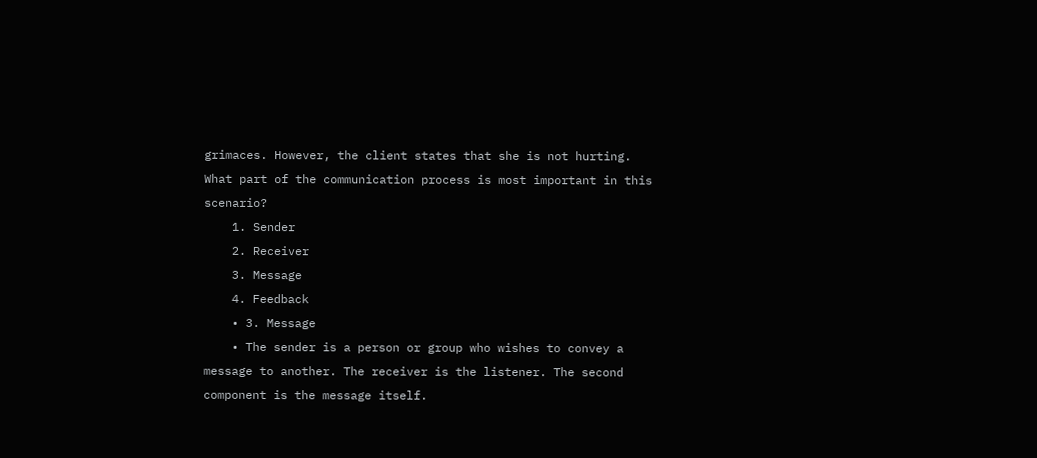grimaces. However, the client states that she is not hurting. What part of the communication process is most important in this scenario?
    1. Sender
    2. Receiver
    3. Message
    4. Feedback
    • 3. Message
    • The sender is a person or group who wishes to convey a message to another. The receiver is the listener. The second component is the message itself.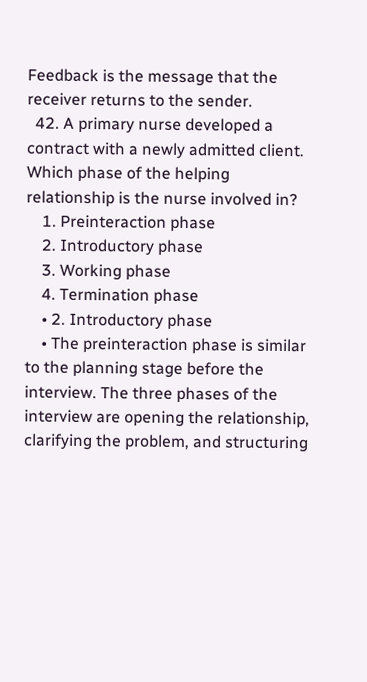Feedback is the message that the receiver returns to the sender.
  42. A primary nurse developed a contract with a newly admitted client. Which phase of the helping relationship is the nurse involved in?
    1. Preinteraction phase
    2. Introductory phase
    3. Working phase
    4. Termination phase
    • 2. Introductory phase
    • The preinteraction phase is similar to the planning stage before the interview. The three phases of the interview are opening the relationship, clarifying the problem, and structuring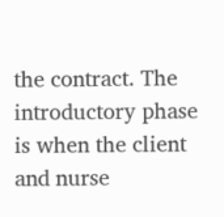the contract. The introductory phase is when the client and nurse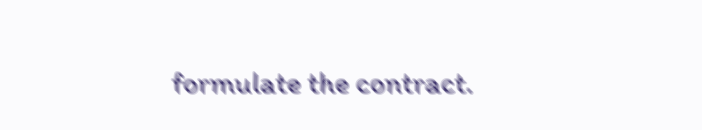formulate the contract.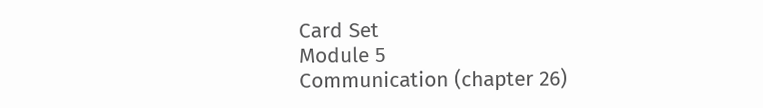Card Set
Module 5
Communication (chapter 26)